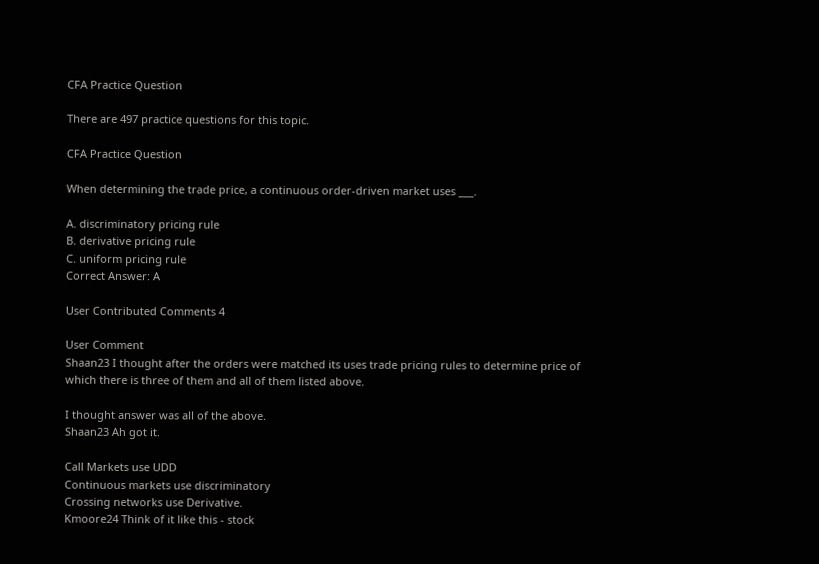CFA Practice Question

There are 497 practice questions for this topic.

CFA Practice Question

When determining the trade price, a continuous order-driven market uses ___.

A. discriminatory pricing rule
B. derivative pricing rule
C. uniform pricing rule
Correct Answer: A

User Contributed Comments 4

User Comment
Shaan23 I thought after the orders were matched its uses trade pricing rules to determine price of which there is three of them and all of them listed above.

I thought answer was all of the above.
Shaan23 Ah got it.

Call Markets use UDD
Continuous markets use discriminatory
Crossing networks use Derivative.
Kmoore24 Think of it like this - stock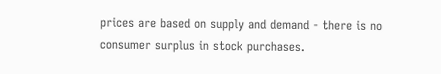prices are based on supply and demand - there is no consumer surplus in stock purchases.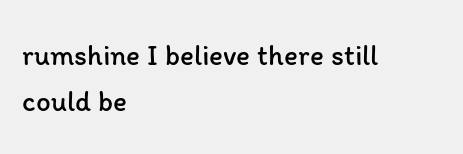rumshine I believe there still could be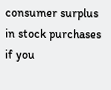consumer surplus in stock purchases if you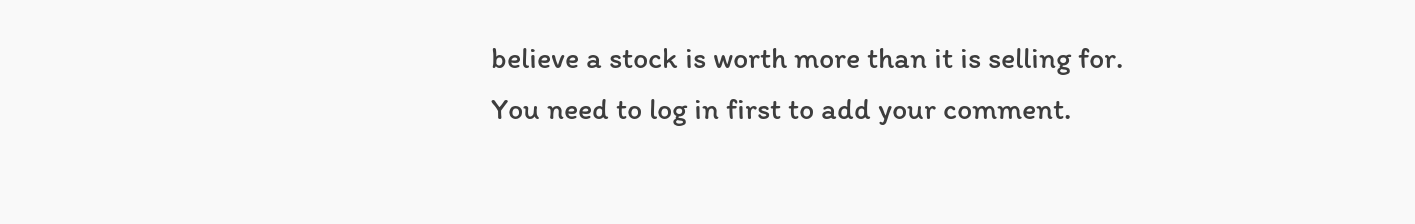believe a stock is worth more than it is selling for.
You need to log in first to add your comment.